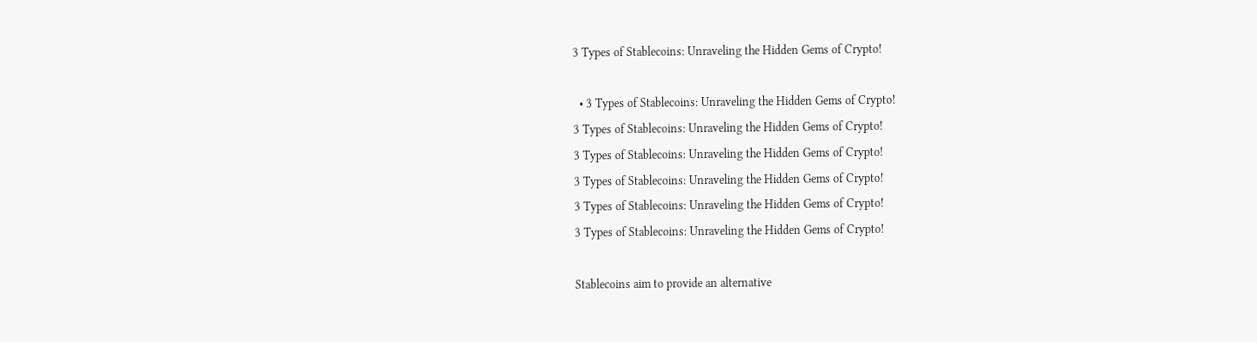3 Types of Stablecoins: Unraveling the Hidden Gems of Crypto!

  • 3 Types of Stablecoins: Unraveling the Hidden Gems of Crypto!
3 Types of Stablecoins: Unraveling the Hidden Gems of Crypto!
3 Types of Stablecoins: Unraveling the Hidden Gems of Crypto!
3 Types of Stablecoins: Unraveling the Hidden Gems of Crypto!
3 Types of Stablecoins: Unraveling the Hidden Gems of Crypto!
3 Types of Stablecoins: Unraveling the Hidden Gems of Crypto!

Stablecoins aim to provide an alternative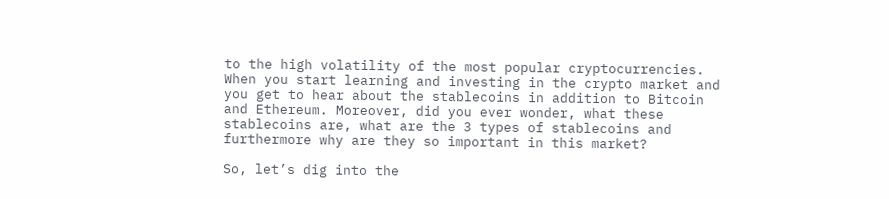to the high volatility of the most popular cryptocurrencies. When you start learning and investing in the crypto market and you get to hear about the stablecoins in addition to Bitcoin and Ethereum. Moreover, did you ever wonder, what these stablecoins are, what are the 3 types of stablecoins and furthermore why are they so important in this market?

So, let’s dig into the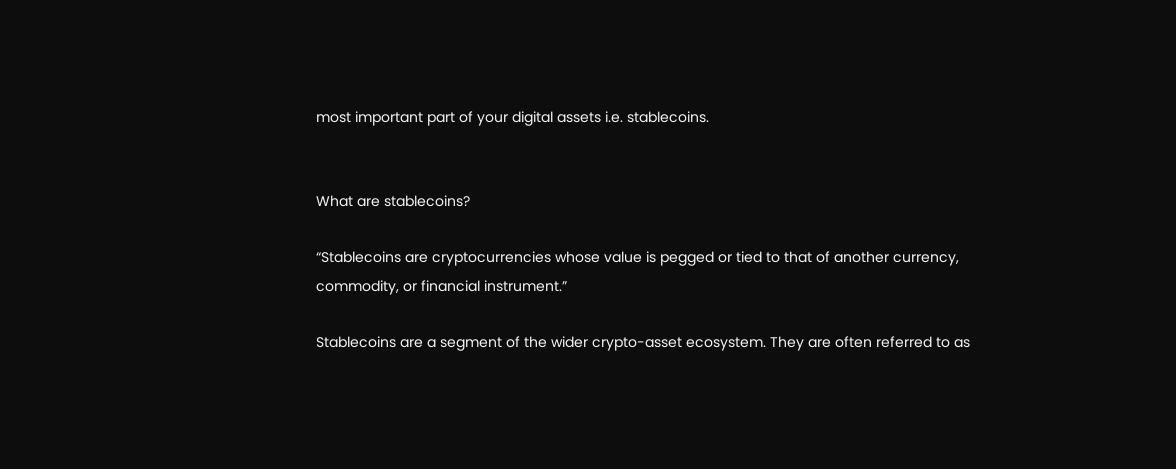most important part of your digital assets i.e. stablecoins.


What are stablecoins?

“Stablecoins are cryptocurrencies whose value is pegged or tied to that of another currency, commodity, or financial instrument.”

Stablecoins are a segment of the wider crypto-asset ecosystem. They are often referred to as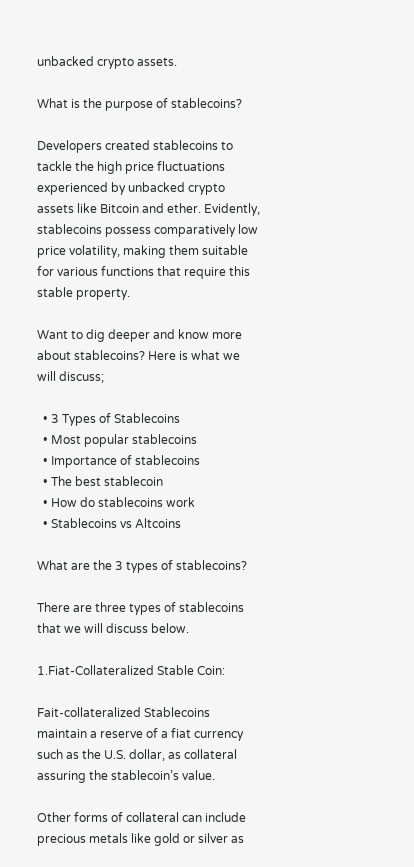unbacked crypto assets.

What is the purpose of stablecoins?

Developers created stablecoins to tackle the high price fluctuations experienced by unbacked crypto assets like Bitcoin and ether. Evidently, stablecoins possess comparatively low price volatility, making them suitable for various functions that require this stable property.

Want to dig deeper and know more about stablecoins? Here is what we will discuss;

  • 3 Types of Stablecoins
  • Most popular stablecoins
  • Importance of stablecoins
  • The best stablecoin
  • How do stablecoins work
  • Stablecoins vs Altcoins

What are the 3 types of stablecoins?

There are three types of stablecoins that we will discuss below.

1.Fiat-Collateralized Stable Coin:

Fait-collateralized Stablecoins maintain a reserve of a fiat currency such as the U.S. dollar, as collateral assuring the stablecoin’s value.

Other forms of collateral can include precious metals like gold or silver as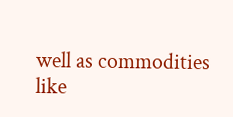well as commodities like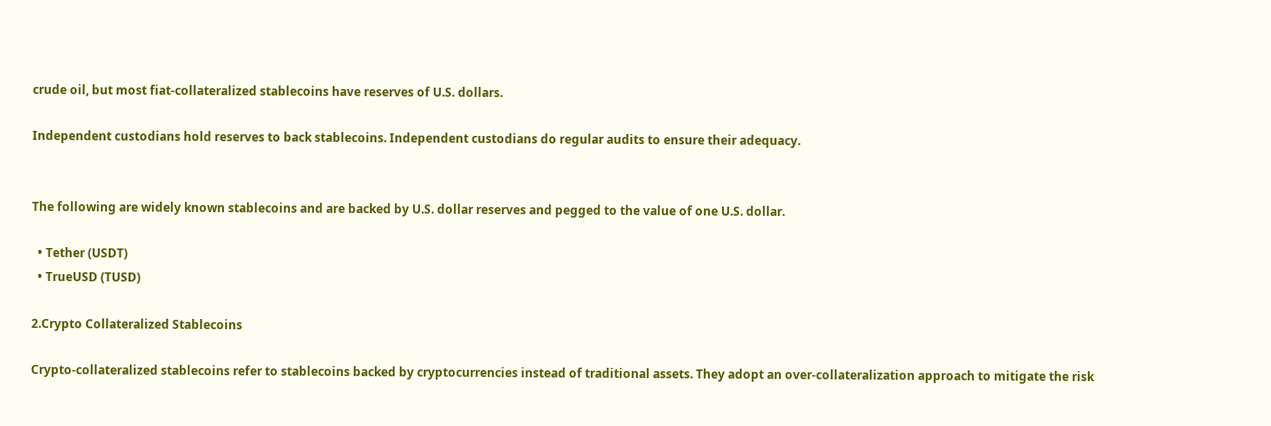crude oil, but most fiat-collateralized stablecoins have reserves of U.S. dollars.

Independent custodians hold reserves to back stablecoins. Independent custodians do regular audits to ensure their adequacy.


The following are widely known stablecoins and are backed by U.S. dollar reserves and pegged to the value of one U.S. dollar.

  • Tether (USDT)
  • TrueUSD (TUSD)

2.Crypto Collateralized Stablecoins

Crypto-collateralized stablecoins refer to stablecoins backed by cryptocurrencies instead of traditional assets. They adopt an over-collateralization approach to mitigate the risk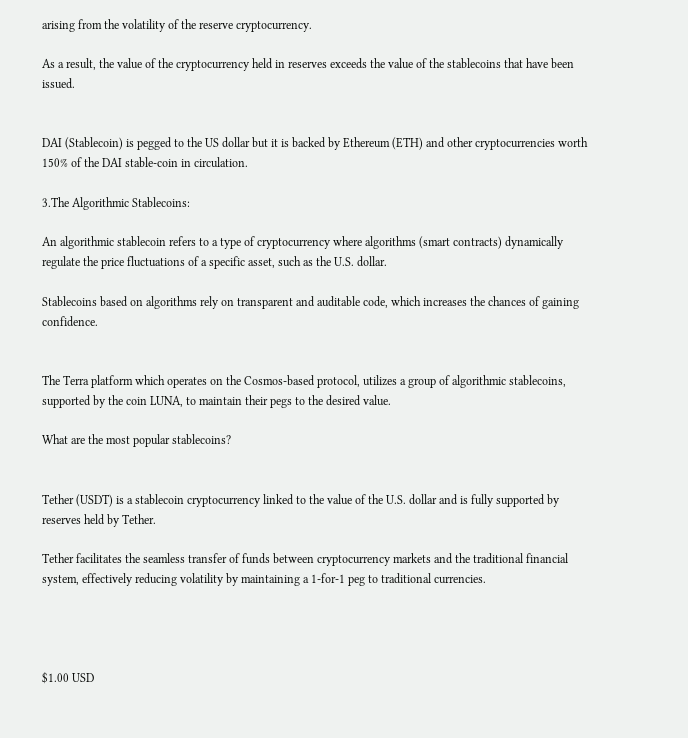arising from the volatility of the reserve cryptocurrency.

As a result, the value of the cryptocurrency held in reserves exceeds the value of the stablecoins that have been issued.


DAI (Stablecoin) is pegged to the US dollar but it is backed by Ethereum (ETH) and other cryptocurrencies worth 150% of the DAI stable-coin in circulation.

3.The Algorithmic Stablecoins:

An algorithmic stablecoin refers to a type of cryptocurrency where algorithms (smart contracts) dynamically regulate the price fluctuations of a specific asset, such as the U.S. dollar.

Stablecoins based on algorithms rely on transparent and auditable code, which increases the chances of gaining confidence.


The Terra platform which operates on the Cosmos-based protocol, utilizes a group of algorithmic stablecoins, supported by the coin LUNA, to maintain their pegs to the desired value.

What are the most popular stablecoins?


Tether (USDT) is a stablecoin cryptocurrency linked to the value of the U.S. dollar and is fully supported by reserves held by Tether.

Tether facilitates the seamless transfer of funds between cryptocurrency markets and the traditional financial system, effectively reducing volatility by maintaining a 1-for-1 peg to traditional currencies.




$1.00 USD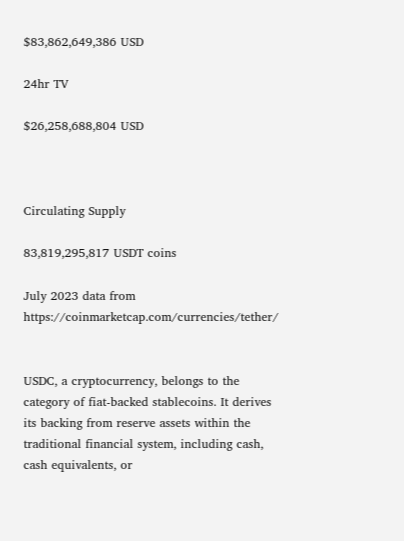$83,862,649,386 USD

24hr TV

$26,258,688,804 USD



Circulating Supply

83,819,295,817 USDT coins

July 2023 data from https://coinmarketcap.com/currencies/tether/


USDC, a cryptocurrency, belongs to the category of fiat-backed stablecoins. It derives its backing from reserve assets within the traditional financial system, including cash, cash equivalents, or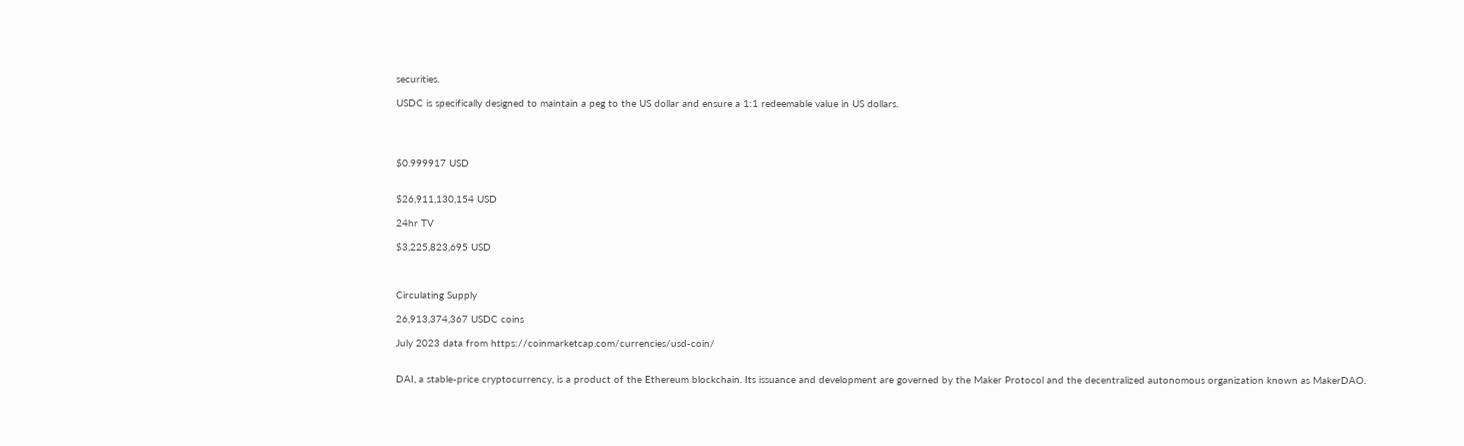securities.

USDC is specifically designed to maintain a peg to the US dollar and ensure a 1:1 redeemable value in US dollars.




$0.999917 USD


$26,911,130,154 USD

24hr TV

$3,225,823,695 USD



Circulating Supply

26,913,374,367 USDC coins

July 2023 data from https://coinmarketcap.com/currencies/usd-coin/


DAI, a stable-price cryptocurrency, is a product of the Ethereum blockchain. Its issuance and development are governed by the Maker Protocol and the decentralized autonomous organization known as MakerDAO.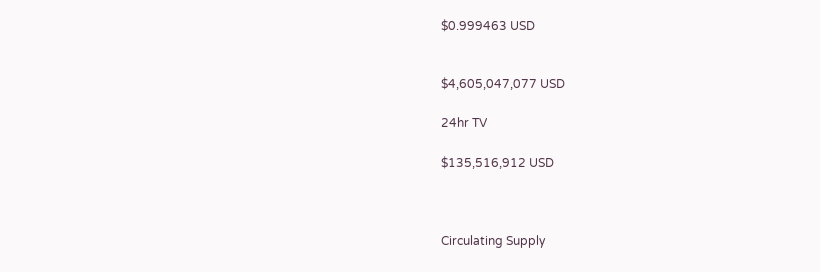$0.999463 USD


$4,605,047,077 USD

24hr TV

$135,516,912 USD



Circulating Supply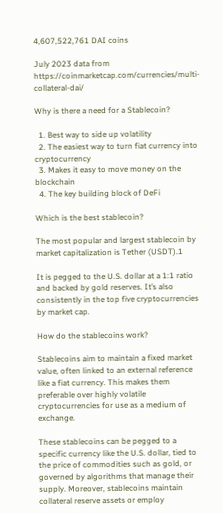4,607,522,761 DAI coins

July 2023 data from https://coinmarketcap.com/currencies/multi-collateral-dai/

Why is there a need for a Stablecoin?

  1. Best way to side up volatility
  2. The easiest way to turn fiat currency into cryptocurrency
  3. Makes it easy to move money on the blockchain
  4. The key building block of DeFi

Which is the best stablecoin?

The most popular and largest stablecoin by market capitalization is Tether (USDT).1

It is pegged to the U.S. dollar at a 1:1 ratio and backed by gold reserves. It’s also consistently in the top five cryptocurrencies by market cap.

How do the stablecoins work?

Stablecoins aim to maintain a fixed market value, often linked to an external reference like a fiat currency. This makes them preferable over highly volatile cryptocurrencies for use as a medium of exchange.

These stablecoins can be pegged to a specific currency like the U.S. dollar, tied to the price of commodities such as gold, or governed by algorithms that manage their supply. Moreover, stablecoins maintain collateral reserve assets or employ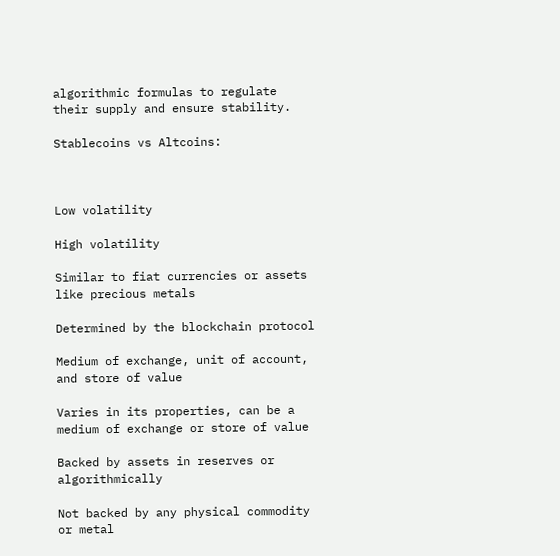algorithmic formulas to regulate their supply and ensure stability.

Stablecoins vs Altcoins:



Low volatility

High volatility

Similar to fiat currencies or assets like precious metals

Determined by the blockchain protocol

Medium of exchange, unit of account, and store of value

Varies in its properties, can be a medium of exchange or store of value

Backed by assets in reserves or algorithmically

Not backed by any physical commodity or metal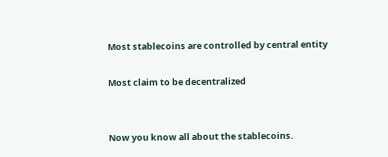Most stablecoins are controlled by central entity

Most claim to be decentralized


Now you know all about the stablecoins.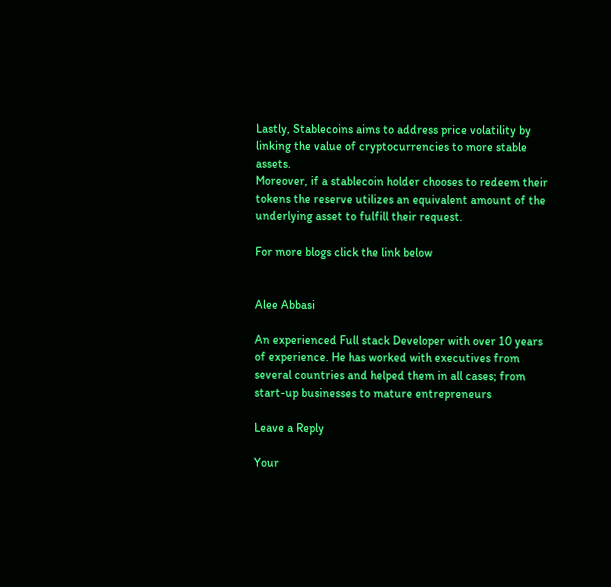Lastly, Stablecoins aims to address price volatility by linking the value of cryptocurrencies to more stable assets.
Moreover, if a stablecoin holder chooses to redeem their tokens the reserve utilizes an equivalent amount of the underlying asset to fulfill their request.

For more blogs click the link below


Alee Abbasi

An experienced Full stack Developer with over 10 years of experience. He has worked with executives from several countries and helped them in all cases; from start-up businesses to mature entrepreneurs

Leave a Reply

Your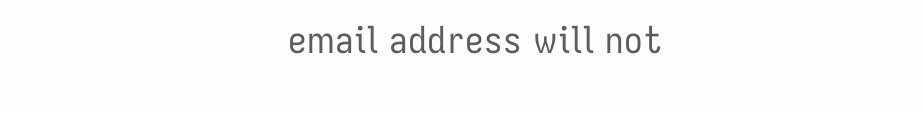email address will not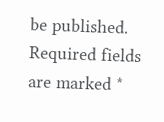be published. Required fields are marked *